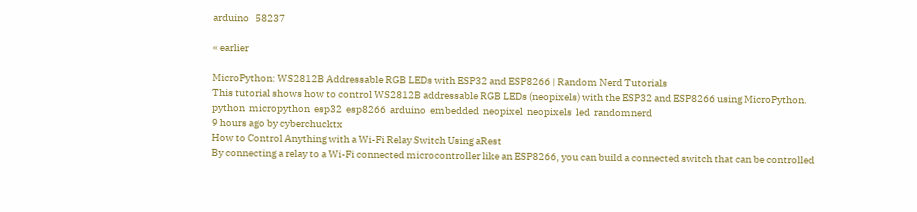arduino   58237

« earlier

MicroPython: WS2812B Addressable RGB LEDs with ESP32 and ESP8266 | Random Nerd Tutorials
This tutorial shows how to control WS2812B addressable RGB LEDs (neopixels) with the ESP32 and ESP8266 using MicroPython.
python  micropython  esp32  esp8266  arduino  embedded  neopixel  neopixels  led  randomnerd
9 hours ago by cyberchucktx
How to Control Anything with a Wi-Fi Relay Switch Using aRest
By connecting a relay to a Wi-Fi connected microcontroller like an ESP8266, you can build a connected switch that can be controlled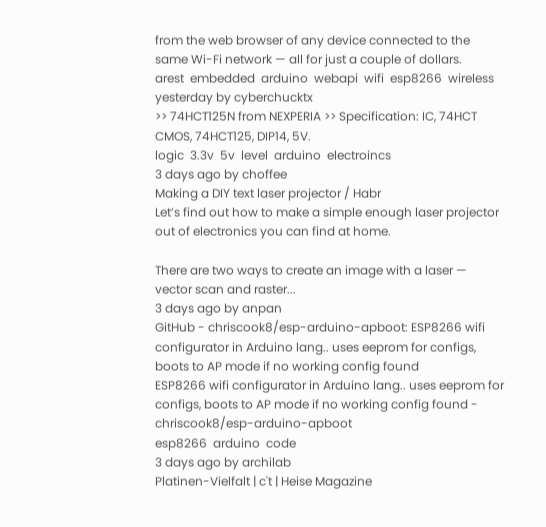from the web browser of any device connected to the same Wi-Fi network — all for just a couple of dollars.
arest  embedded  arduino  webapi  wifi  esp8266  wireless
yesterday by cyberchucktx
>> 74HCT125N from NEXPERIA >> Specification: IC, 74HCT CMOS, 74HCT125, DIP14, 5V.
logic  3.3v  5v  level  arduino  electroincs
3 days ago by choffee
Making a DIY text laser projector / Habr
Let’s find out how to make a simple enough laser projector out of electronics you can find at home.

There are two ways to create an image with a laser — vector scan and raster...
3 days ago by anpan
GitHub - chriscook8/esp-arduino-apboot: ESP8266 wifi configurator in Arduino lang.. uses eeprom for configs, boots to AP mode if no working config found
ESP8266 wifi configurator in Arduino lang.. uses eeprom for configs, boots to AP mode if no working config found - chriscook8/esp-arduino-apboot
esp8266  arduino  code
3 days ago by archilab
Platinen-Vielfalt | c't | Heise Magazine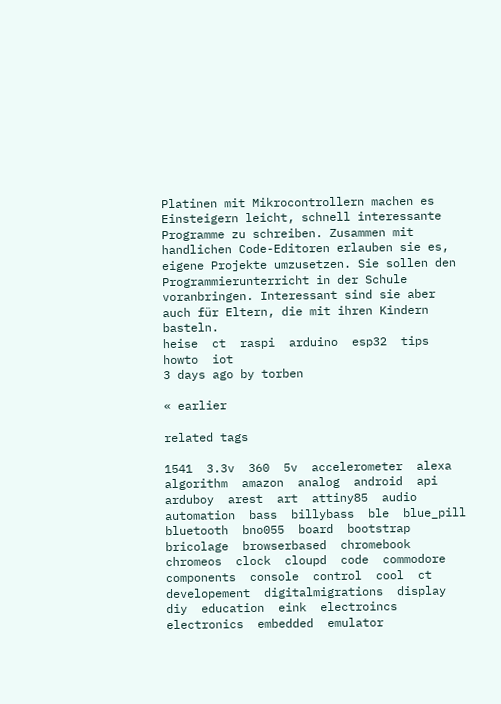Platinen mit Mikrocontrollern machen es Einsteigern leicht, schnell interessante Programme zu schreiben. Zusammen mit handlichen Code-Editoren erlauben sie es, eigene Projekte umzusetzen. Sie sollen den Programmierunterricht in der Schule voranbringen. Interessant sind sie aber auch für Eltern, die mit ihren Kindern basteln.
heise  ct  raspi  arduino  esp32  tips  howto  iot
3 days ago by torben

« earlier

related tags

1541  3.3v  360  5v  accelerometer  alexa  algorithm  amazon  analog  android  api  arduboy  arest  art  attiny85  audio  automation  bass  billybass  ble  blue_pill  bluetooth  bno055  board  bootstrap  bricolage  browserbased  chromebook  chromeos  clock  cloupd  code  commodore  components  console  control  cool  ct  developement  digitalmigrations  display  diy  education  eink  electroincs  electronics  embedded  emulator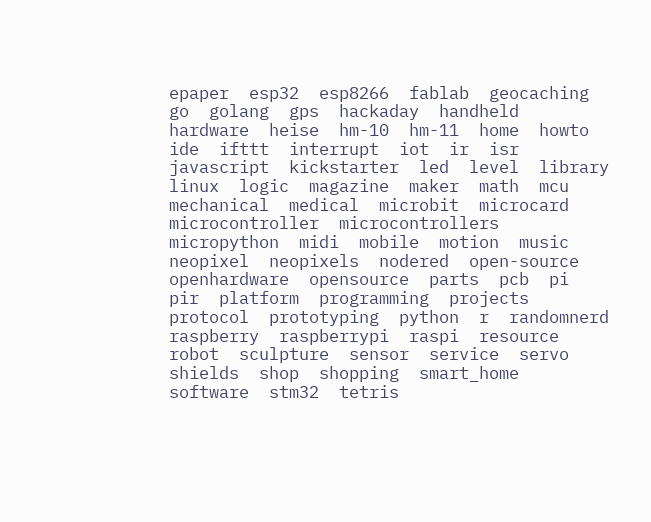epaper  esp32  esp8266  fablab  geocaching  go  golang  gps  hackaday  handheld  hardware  heise  hm-10  hm-11  home  howto  ide  ifttt  interrupt  iot  ir  isr  javascript  kickstarter  led  level  library  linux  logic  magazine  maker  math  mcu  mechanical  medical  microbit  microcard  microcontroller  microcontrollers  micropython  midi  mobile  motion  music  neopixel  neopixels  nodered  open-source  openhardware  opensource  parts  pcb  pi  pir  platform  programming  projects  protocol  prototyping  python  r  randomnerd  raspberry  raspberrypi  raspi  resource  robot  sculpture  sensor  service  servo  shields  shop  shopping  smart_home  software  stm32  tetris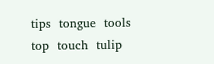tips  tongue  tools  top  touch  tulip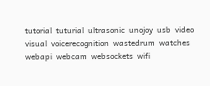tutorial  tuturial  ultrasonic  unojoy  usb  video  visual  voicerecognition  wastedrum  watches  webapi  webcam  websockets  wifi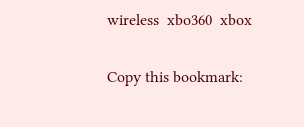wireless  xbo360  xbox

Copy this bookmark: